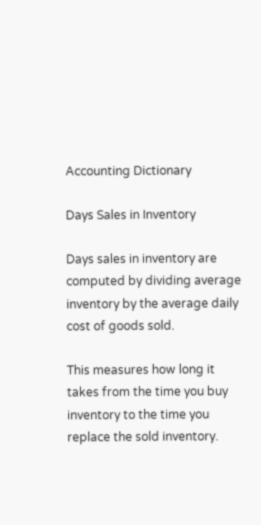Accounting Dictionary

Days Sales in Inventory

Days sales in inventory are computed by dividing average inventory by the average daily cost of goods sold.

This measures how long it takes from the time you buy inventory to the time you replace the sold inventory.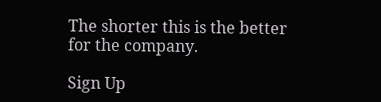The shorter this is the better for the company.

Sign Up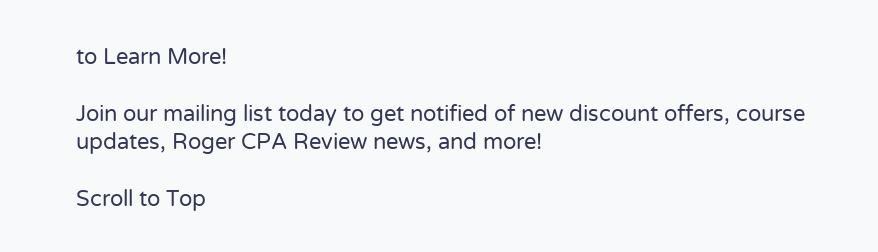to Learn More!

Join our mailing list today to get notified of new discount offers, course updates, Roger CPA Review news, and more!

Scroll to Top